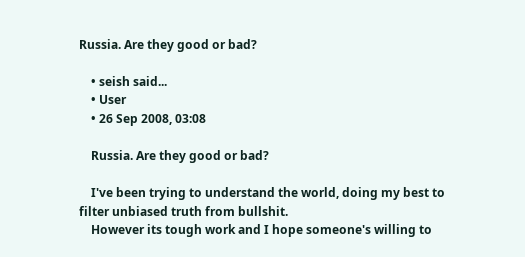Russia. Are they good or bad?

    • seish said...
    • User
    • 26 Sep 2008, 03:08

    Russia. Are they good or bad?

    I've been trying to understand the world, doing my best to filter unbiased truth from bullshit.
    However its tough work and I hope someone's willing to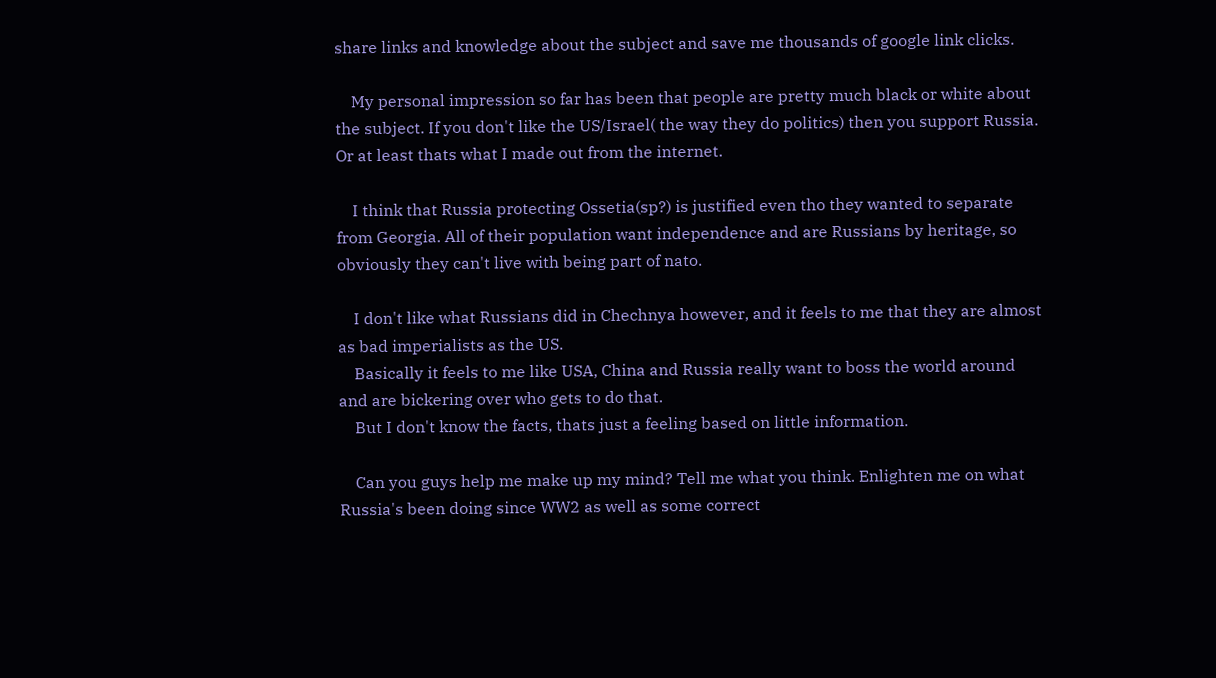share links and knowledge about the subject and save me thousands of google link clicks.

    My personal impression so far has been that people are pretty much black or white about the subject. If you don't like the US/Israel( the way they do politics) then you support Russia. Or at least thats what I made out from the internet.

    I think that Russia protecting Ossetia(sp?) is justified even tho they wanted to separate from Georgia. All of their population want independence and are Russians by heritage, so obviously they can't live with being part of nato.

    I don't like what Russians did in Chechnya however, and it feels to me that they are almost as bad imperialists as the US.
    Basically it feels to me like USA, China and Russia really want to boss the world around and are bickering over who gets to do that.
    But I don't know the facts, thats just a feeling based on little information.

    Can you guys help me make up my mind? Tell me what you think. Enlighten me on what Russia's been doing since WW2 as well as some correct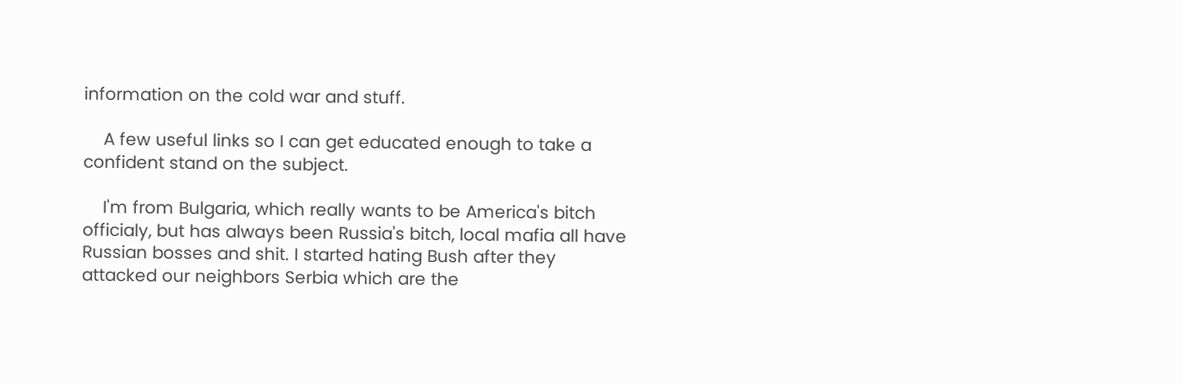information on the cold war and stuff.

    A few useful links so I can get educated enough to take a confident stand on the subject.

    I'm from Bulgaria, which really wants to be America's bitch officialy, but has always been Russia's bitch, local mafia all have Russian bosses and shit. I started hating Bush after they attacked our neighbors Serbia which are the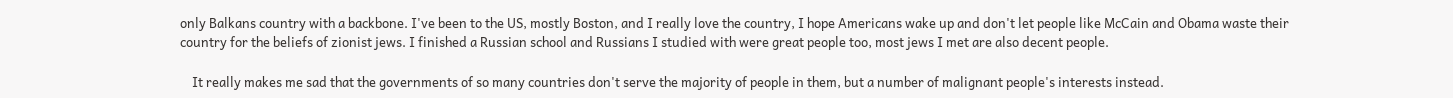only Balkans country with a backbone. I've been to the US, mostly Boston, and I really love the country, I hope Americans wake up and don't let people like McCain and Obama waste their country for the beliefs of zionist jews. I finished a Russian school and Russians I studied with were great people too, most jews I met are also decent people.

    It really makes me sad that the governments of so many countries don't serve the majority of people in them, but a number of malignant people's interests instead.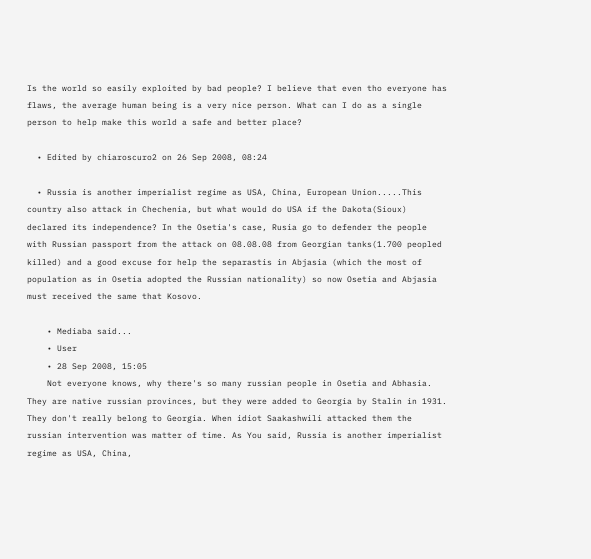Is the world so easily exploited by bad people? I believe that even tho everyone has flaws, the average human being is a very nice person. What can I do as a single person to help make this world a safe and better place?

  • Edited by chiaroscuro2 on 26 Sep 2008, 08:24

  • Russia is another imperialist regime as USA, China, European Union.....This country also attack in Chechenia, but what would do USA if the Dakota(Sioux) declared its independence? In the Osetia's case, Rusia go to defender the people with Russian passport from the attack on 08.08.08 from Georgian tanks(1.700 peopled killed) and a good excuse for help the separastis in Abjasia (which the most of population as in Osetia adopted the Russian nationality) so now Osetia and Abjasia must received the same that Kosovo.

    • Mediaba said...
    • User
    • 28 Sep 2008, 15:05
    Not everyone knows, why there's so many russian people in Osetia and Abhasia. They are native russian provinces, but they were added to Georgia by Stalin in 1931. They don't really belong to Georgia. When idiot Saakashwili attacked them the russian intervention was matter of time. As You said, Russia is another imperialist regime as USA, China,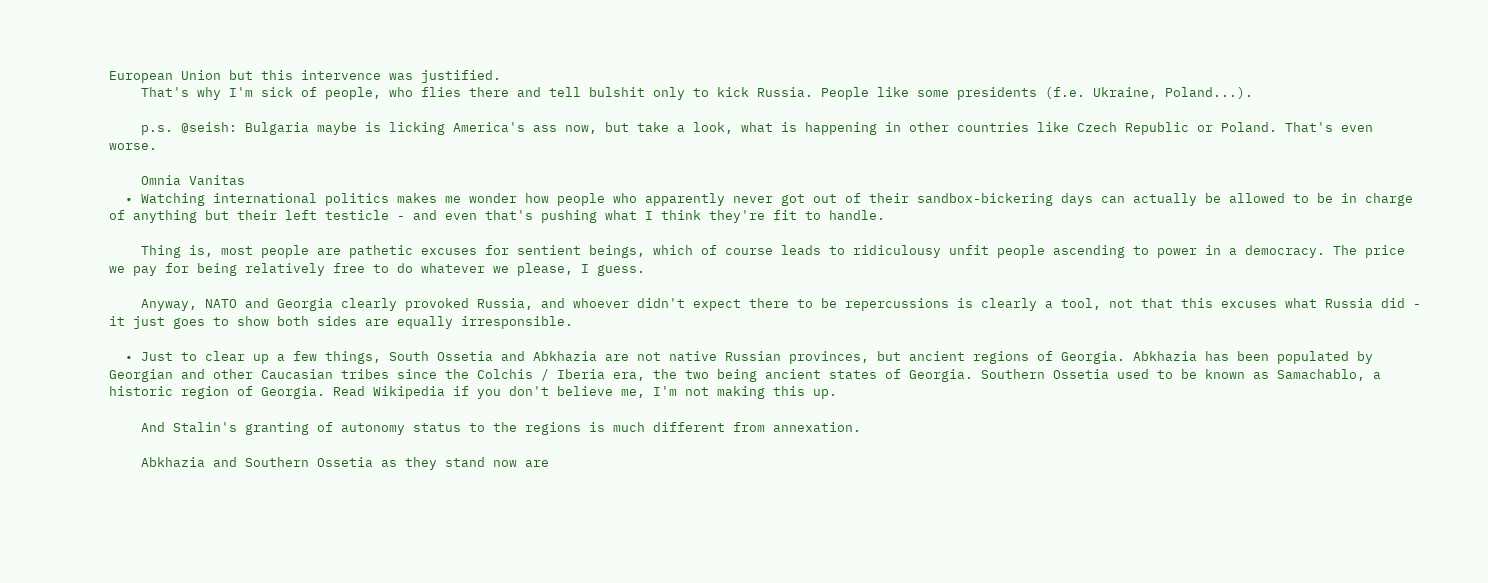European Union but this intervence was justified.
    That's why I'm sick of people, who flies there and tell bulshit only to kick Russia. People like some presidents (f.e. Ukraine, Poland...).

    p.s. @seish: Bulgaria maybe is licking America's ass now, but take a look, what is happening in other countries like Czech Republic or Poland. That's even worse.

    Omnia Vanitas
  • Watching international politics makes me wonder how people who apparently never got out of their sandbox-bickering days can actually be allowed to be in charge of anything but their left testicle - and even that's pushing what I think they're fit to handle.

    Thing is, most people are pathetic excuses for sentient beings, which of course leads to ridiculousy unfit people ascending to power in a democracy. The price we pay for being relatively free to do whatever we please, I guess.

    Anyway, NATO and Georgia clearly provoked Russia, and whoever didn't expect there to be repercussions is clearly a tool, not that this excuses what Russia did - it just goes to show both sides are equally irresponsible.

  • Just to clear up a few things, South Ossetia and Abkhazia are not native Russian provinces, but ancient regions of Georgia. Abkhazia has been populated by Georgian and other Caucasian tribes since the Colchis / Iberia era, the two being ancient states of Georgia. Southern Ossetia used to be known as Samachablo, a historic region of Georgia. Read Wikipedia if you don't believe me, I'm not making this up.

    And Stalin's granting of autonomy status to the regions is much different from annexation.

    Abkhazia and Southern Ossetia as they stand now are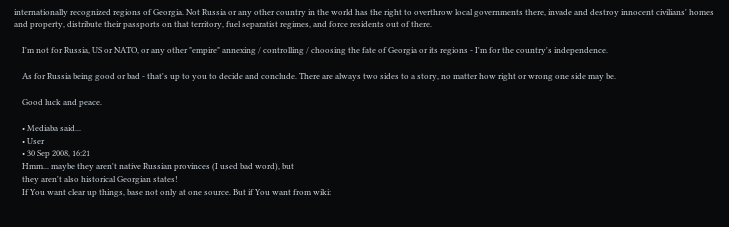internationally recognized regions of Georgia. Not Russia or any other country in the world has the right to overthrow local governments there, invade and destroy innocent civilians' homes and property, distribute their passports on that territory, fuel separatist regimes, and force residents out of there.

    I'm not for Russia, US or NATO, or any other "empire" annexing / controlling / choosing the fate of Georgia or its regions - I'm for the country's independence.

    As for Russia being good or bad - that's up to you to decide and conclude. There are always two sides to a story, no matter how right or wrong one side may be.

    Good luck and peace.

    • Mediaba said...
    • User
    • 30 Sep 2008, 16:21
    Hmm... maybe they aren't native Russian provinces (I used bad word), but
    they aren't also historical Georgian states!
    If You want clear up things, base not only at one source. But if You want from wiki: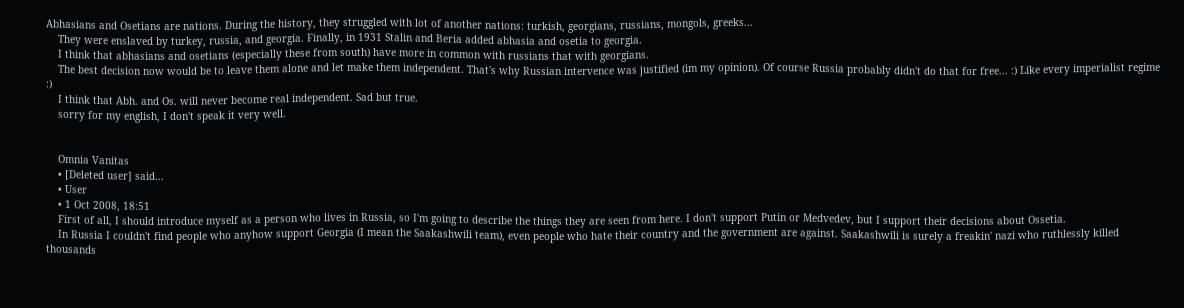Abhasians and Osetians are nations. During the history, they struggled with lot of another nations: turkish, georgians, russians, mongols, greeks...
    They were enslaved by turkey, russia, and georgia. Finally, in 1931 Stalin and Beria added abhasia and osetia to georgia.
    I think that abhasians and osetians (especially these from south) have more in common with russians that with georgians.
    The best decision now would be to leave them alone and let make them independent. That's why Russian intervence was justified (im my opinion). Of course Russia probably didn't do that for free... :) Like every imperialist regime :)
    I think that Abh. and Os. will never become real independent. Sad but true.
    sorry for my english, I don't speak it very well.


    Omnia Vanitas
    • [Deleted user] said...
    • User
    • 1 Oct 2008, 18:51
    First of all, I should introduce myself as a person who lives in Russia, so I'm going to describe the things they are seen from here. I don't support Putin or Medvedev, but I support their decisions about Ossetia.
    In Russia I couldn't find people who anyhow support Georgia (I mean the Saakashwili team), even people who hate their country and the government are against. Saakashwili is surely a freakin' nazi who ruthlessly killed thousands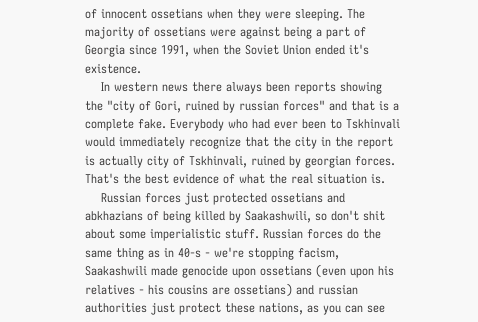of innocent ossetians when they were sleeping. The majority of ossetians were against being a part of Georgia since 1991, when the Soviet Union ended it's existence.
    In western news there always been reports showing the "city of Gori, ruined by russian forces" and that is a complete fake. Everybody who had ever been to Tskhinvali would immediately recognize that the city in the report is actually city of Tskhinvali, ruined by georgian forces. That's the best evidence of what the real situation is.
    Russian forces just protected ossetians and abkhazians of being killed by Saakashwili, so don't shit about some imperialistic stuff. Russian forces do the same thing as in 40-s - we're stopping facism, Saakashwili made genocide upon ossetians (even upon his relatives - his cousins are ossetians) and russian authorities just protect these nations, as you can see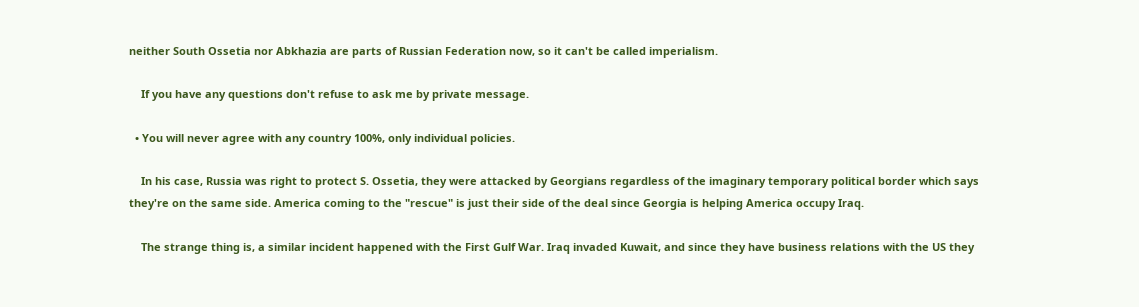neither South Ossetia nor Abkhazia are parts of Russian Federation now, so it can't be called imperialism.

    If you have any questions don't refuse to ask me by private message.

  • You will never agree with any country 100%, only individual policies.

    In his case, Russia was right to protect S. Ossetia, they were attacked by Georgians regardless of the imaginary temporary political border which says they're on the same side. America coming to the "rescue" is just their side of the deal since Georgia is helping America occupy Iraq.

    The strange thing is, a similar incident happened with the First Gulf War. Iraq invaded Kuwait, and since they have business relations with the US they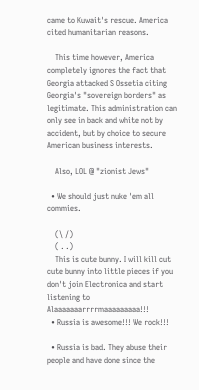came to Kuwait's rescue. America cited humanitarian reasons.

    This time however, America completely ignores the fact that Georgia attacked S Ossetia citing Georgia's "sovereign borders" as legitimate. This administration can only see in back and white not by accident, but by choice to secure American business interests.

    Also, LOL @ "zionist Jews"

  • We should just nuke 'em all commies.

    (\ /)
    ( . .)
    This is cute bunny. I will kill cut cute bunny into little pieces if you don't join Electronica and start listening to Alaaaaaaarrrrmaaaaaaaaa!!!
  • Russia is awesome!!! We rock!!!

  • Russia is bad. They abuse their people and have done since the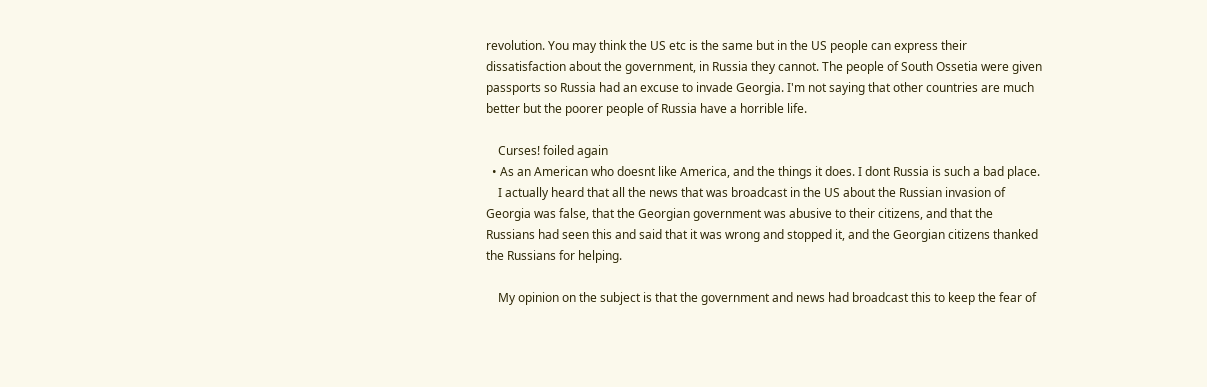revolution. You may think the US etc is the same but in the US people can express their dissatisfaction about the government, in Russia they cannot. The people of South Ossetia were given passports so Russia had an excuse to invade Georgia. I'm not saying that other countries are much better but the poorer people of Russia have a horrible life.

    Curses! foiled again
  • As an American who doesnt like America, and the things it does. I dont Russia is such a bad place.
    I actually heard that all the news that was broadcast in the US about the Russian invasion of Georgia was false, that the Georgian government was abusive to their citizens, and that the Russians had seen this and said that it was wrong and stopped it, and the Georgian citizens thanked the Russians for helping.

    My opinion on the subject is that the government and news had broadcast this to keep the fear of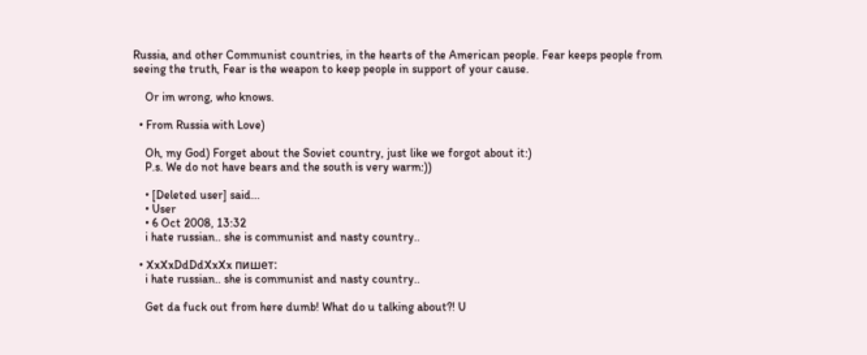Russia, and other Communist countries, in the hearts of the American people. Fear keeps people from seeing the truth, Fear is the weapon to keep people in support of your cause.

    Or im wrong, who knows.

  • From Russia with Love)

    Oh, my God) Forget about the Soviet country, just like we forgot about it:)
    P.s. We do not have bears and the south is very warm:))

    • [Deleted user] said...
    • User
    • 6 Oct 2008, 13:32
    i hate russian.. she is communist and nasty country..

  • XxXxDdDdXxXx пишет:
    i hate russian.. she is communist and nasty country..

    Get da fuck out from here dumb! What do u talking about?! U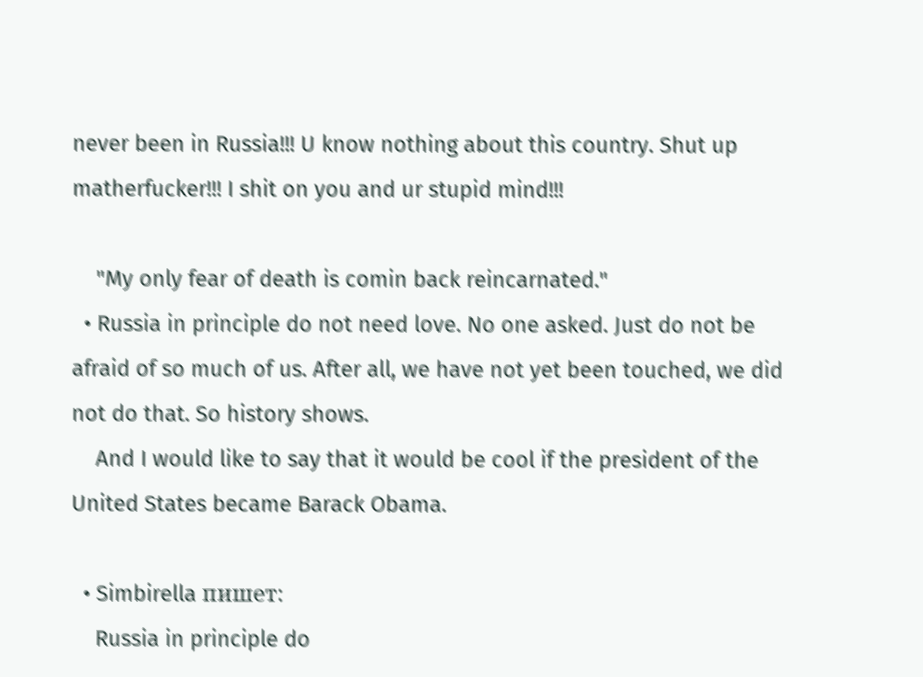never been in Russia!!! U know nothing about this country. Shut up matherfucker!!! I shit on you and ur stupid mind!!!

    "My only fear of death is comin back reincarnated."
  • Russia in principle do not need love. No one asked. Just do not be afraid of so much of us. After all, we have not yet been touched, we did not do that. So history shows.
    And I would like to say that it would be cool if the president of the United States became Barack Obama.

  • Simbirella пишет:
    Russia in principle do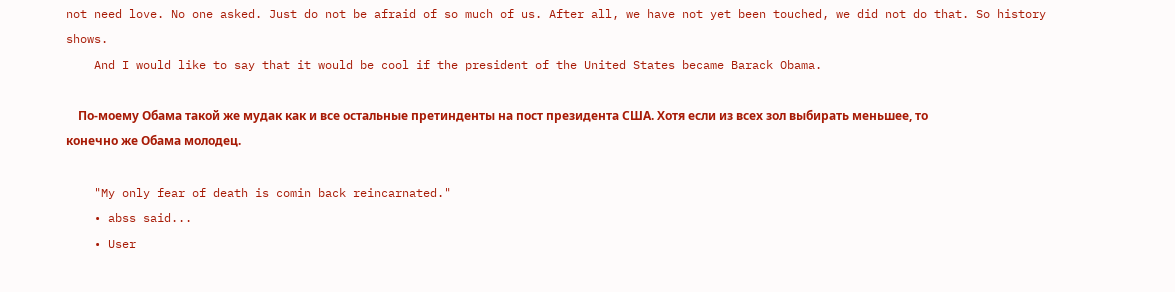not need love. No one asked. Just do not be afraid of so much of us. After all, we have not yet been touched, we did not do that. So history shows.
    And I would like to say that it would be cool if the president of the United States became Barack Obama.

    По-моему Обама такой же мудак как и все остальные претинденты на пост президента США. Хотя если из всех зол выбирать меньшее, то конечно же Обама молодец.

    "My only fear of death is comin back reincarnated."
    • abss said...
    • User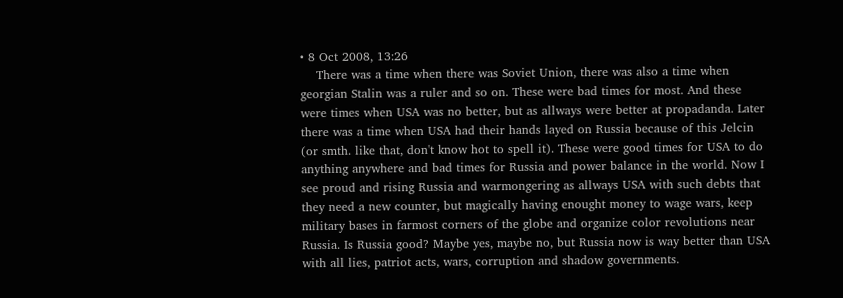• 8 Oct 2008, 13:26
    There was a time when there was Soviet Union, there was also a time when georgian Stalin was a ruler and so on. These were bad times for most. And these were times when USA was no better, but as allways were better at propadanda. Later there was a time when USA had their hands layed on Russia because of this Jelcin (or smth. like that, don't know hot to spell it). These were good times for USA to do anything anywhere and bad times for Russia and power balance in the world. Now I see proud and rising Russia and warmongering as allways USA with such debts that they need a new counter, but magically having enought money to wage wars, keep military bases in farmost corners of the globe and organize color revolutions near Russia. Is Russia good? Maybe yes, maybe no, but Russia now is way better than USA with all lies, patriot acts, wars, corruption and shadow governments.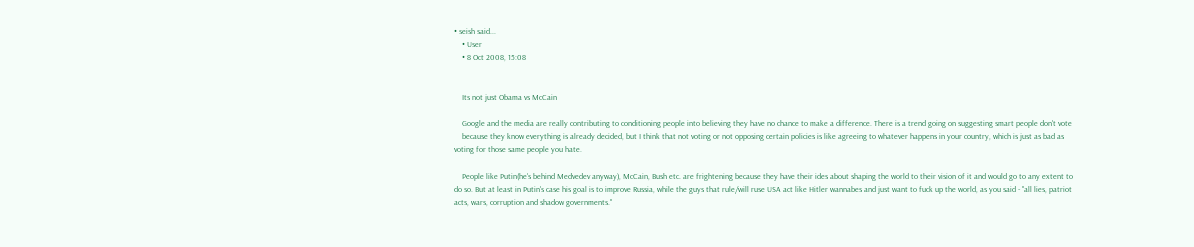• seish said...
    • User
    • 8 Oct 2008, 15:08


    Its not just Obama vs McCain

    Google and the media are really contributing to conditioning people into believing they have no chance to make a difference. There is a trend going on suggesting smart people don't vote
    because they know everything is already decided, but I think that not voting or not opposing certain policies is like agreeing to whatever happens in your country, which is just as bad as voting for those same people you hate.

    People like Putin(he's behind Medvedev anyway), McCain, Bush etc. are frightening because they have their ides about shaping the world to their vision of it and would go to any extent to do so. But at least in Putin's case his goal is to improve Russia, while the guys that rule/will ruse USA act like Hitler wannabes and just want to fuck up the world, as you said - "all lies, patriot acts, wars, corruption and shadow governments."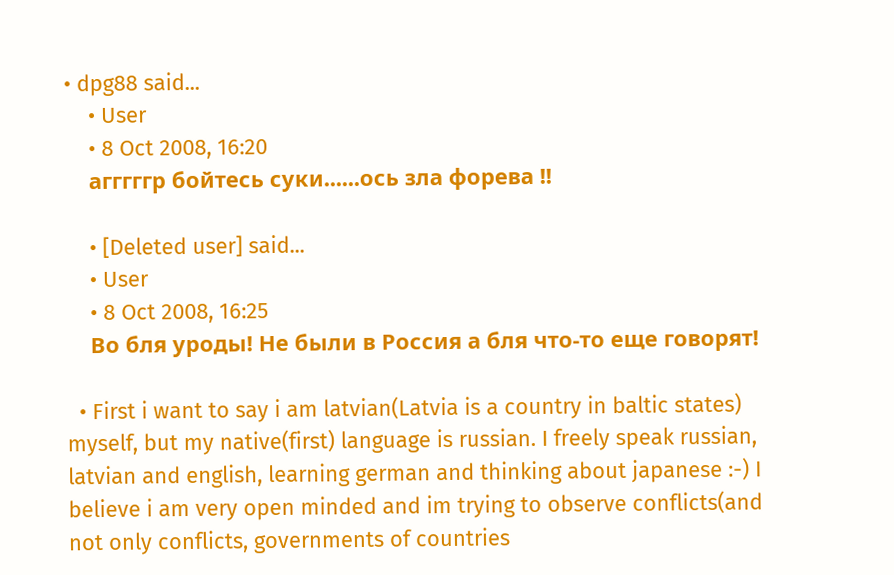• dpg88 said...
    • User
    • 8 Oct 2008, 16:20
    агггггр бойтесь суки......ось зла форева !!

    • [Deleted user] said...
    • User
    • 8 Oct 2008, 16:25
    Во бля уроды! Не были в Россия а бля что-то еще говорят!

  • First i want to say i am latvian(Latvia is a country in baltic states) myself, but my native(first) language is russian. I freely speak russian, latvian and english, learning german and thinking about japanese :-) I believe i am very open minded and im trying to observe conflicts(and not only conflicts, governments of countries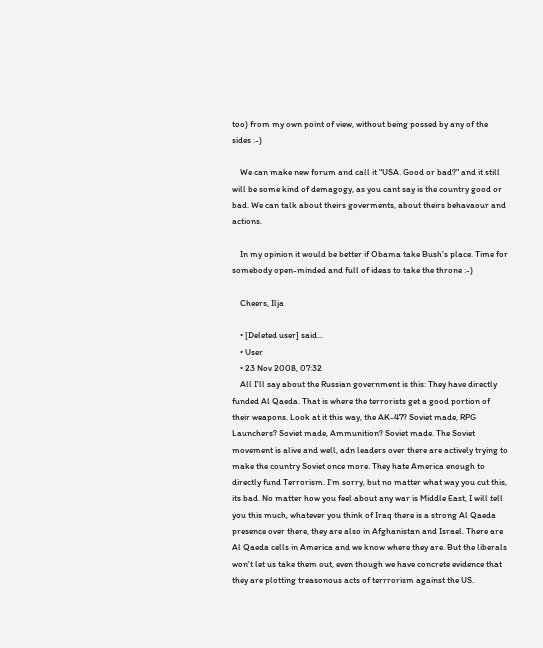too) from my own point of view, without being possed by any of the sides :-)

    We can make new forum and call it "USA. Good or bad?" and it still will be some kind of demagogy, as you cant say is the country good or bad. We can talk about theirs goverments, about theirs behavaour and actions.

    In my opinion it would be better if Obama take Bush's place. Time for somebody open-minded and full of ideas to take the throne :-)

    Cheers, Ilja

    • [Deleted user] said...
    • User
    • 23 Nov 2008, 07:32
    All I'll say about the Russian government is this: They have directly funded Al Qaeda. That is where the terrorists get a good portion of their weapons. Look at it this way, the AK-47? Soviet made, RPG Launchers? Soviet made, Ammunition? Soviet made. The Soviet movement is alive and well, adn leaders over there are actively trying to make the country Soviet once more. They hate America enough to directly fund Terrorism. I'm sorry, but no matter what way you cut this, its bad. No matter how you feel about any war is Middle East, I will tell you this much, whatever you think of Iraq there is a strong Al Qaeda presence over there, they are also in Afghanistan and Israel. There are Al Qaeda cells in America and we know where they are. But the liberals won't let us take them out, even though we have concrete evidence that they are plotting treasonous acts of terrrorism against the US.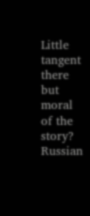Little tangent there but moral of the story? Russian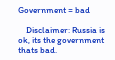Government = bad

    Disclaimer: Russia is ok, its the government thats bad.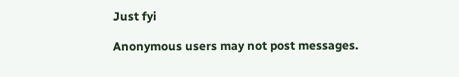Just fyi

Anonymous users may not post messages.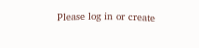Please log in or create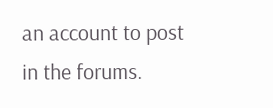an account to post in the forums.